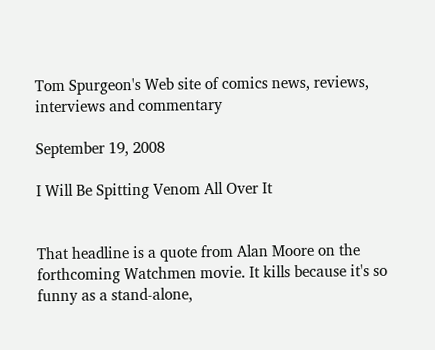Tom Spurgeon's Web site of comics news, reviews, interviews and commentary

September 19, 2008

I Will Be Spitting Venom All Over It


That headline is a quote from Alan Moore on the forthcoming Watchmen movie. It kills because it's so funny as a stand-alone,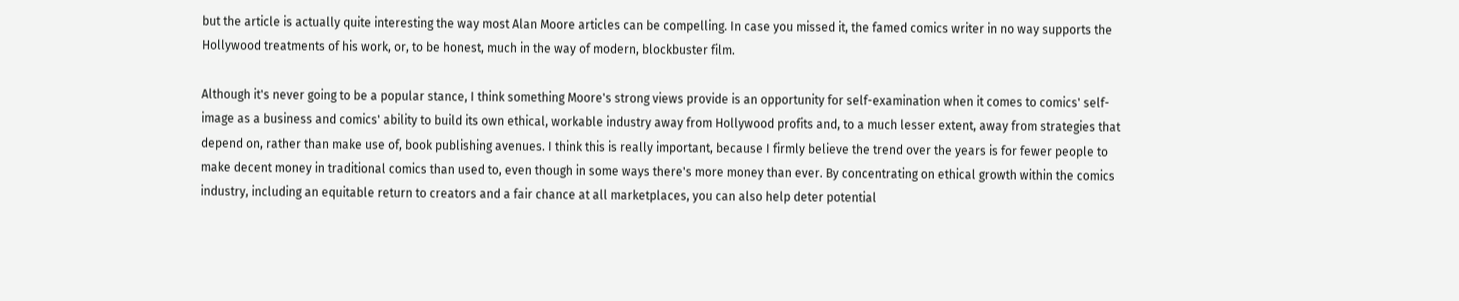but the article is actually quite interesting the way most Alan Moore articles can be compelling. In case you missed it, the famed comics writer in no way supports the Hollywood treatments of his work, or, to be honest, much in the way of modern, blockbuster film.

Although it's never going to be a popular stance, I think something Moore's strong views provide is an opportunity for self-examination when it comes to comics' self-image as a business and comics' ability to build its own ethical, workable industry away from Hollywood profits and, to a much lesser extent, away from strategies that depend on, rather than make use of, book publishing avenues. I think this is really important, because I firmly believe the trend over the years is for fewer people to make decent money in traditional comics than used to, even though in some ways there's more money than ever. By concentrating on ethical growth within the comics industry, including an equitable return to creators and a fair chance at all marketplaces, you can also help deter potential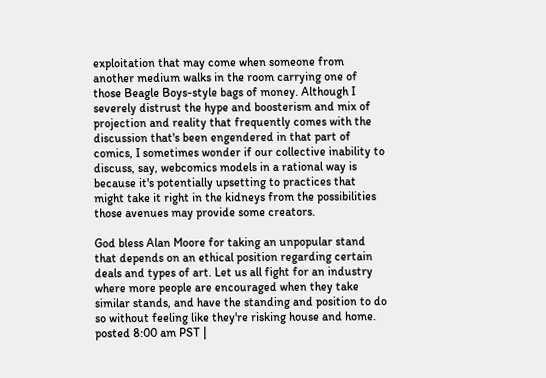exploitation that may come when someone from another medium walks in the room carrying one of those Beagle Boys-style bags of money. Although I severely distrust the hype and boosterism and mix of projection and reality that frequently comes with the discussion that's been engendered in that part of comics, I sometimes wonder if our collective inability to discuss, say, webcomics models in a rational way is because it's potentially upsetting to practices that might take it right in the kidneys from the possibilities those avenues may provide some creators.

God bless Alan Moore for taking an unpopular stand that depends on an ethical position regarding certain deals and types of art. Let us all fight for an industry where more people are encouraged when they take similar stands, and have the standing and position to do so without feeling like they're risking house and home.
posted 8:00 am PST |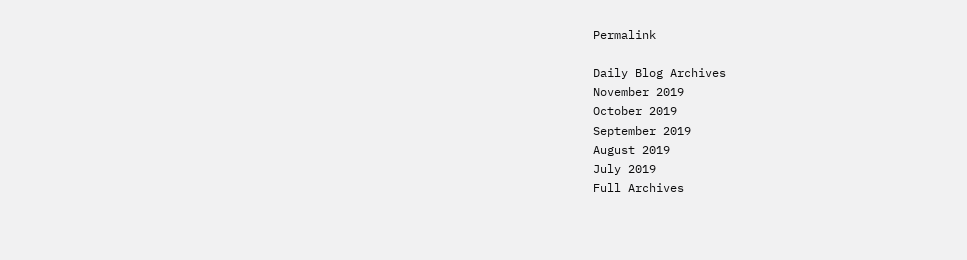Permalink

Daily Blog Archives
November 2019
October 2019
September 2019
August 2019
July 2019
Full Archives